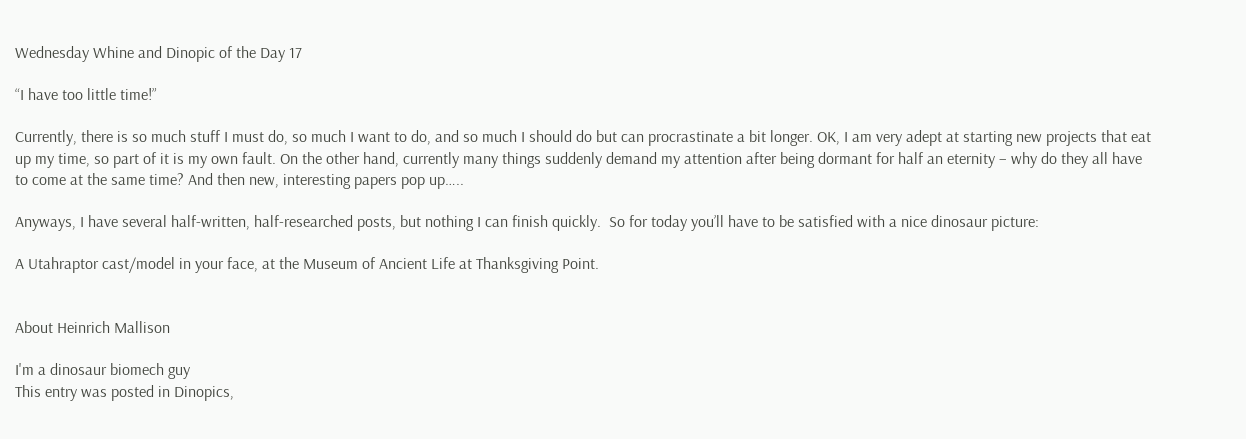Wednesday Whine and Dinopic of the Day 17

“I have too little time!”

Currently, there is so much stuff I must do, so much I want to do, and so much I should do but can procrastinate a bit longer. OK, I am very adept at starting new projects that eat up my time, so part of it is my own fault. On the other hand, currently many things suddenly demand my attention after being dormant for half an eternity – why do they all have to come at the same time? And then new, interesting papers pop up…..

Anyways, I have several half-written, half-researched posts, but nothing I can finish quickly.  So for today you’ll have to be satisfied with a nice dinosaur picture:

A Utahraptor cast/model in your face, at the Museum of Ancient Life at Thanksgiving Point.


About Heinrich Mallison

I'm a dinosaur biomech guy
This entry was posted in Dinopics,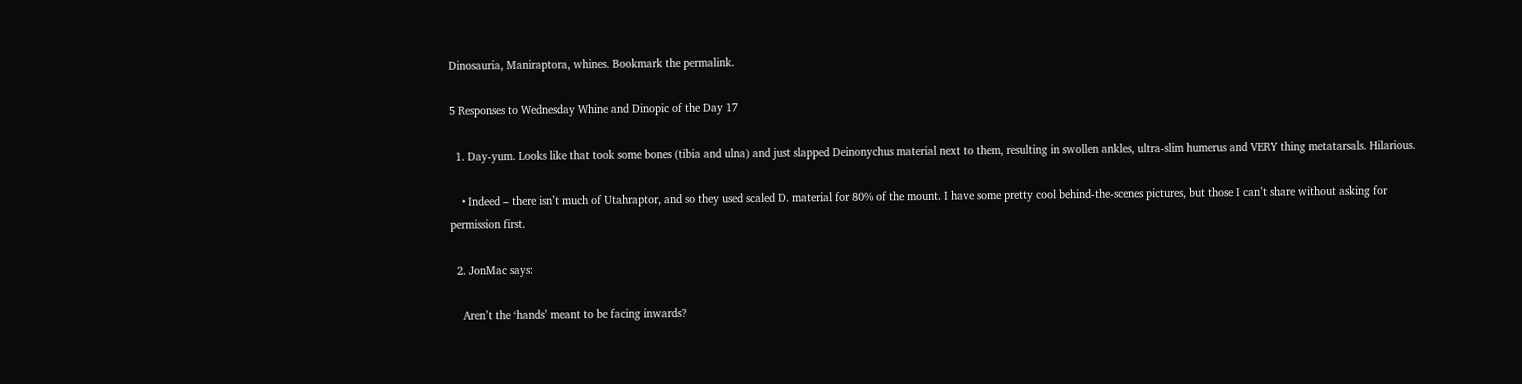Dinosauria, Maniraptora, whines. Bookmark the permalink.

5 Responses to Wednesday Whine and Dinopic of the Day 17

  1. Day-yum. Looks like that took some bones (tibia and ulna) and just slapped Deinonychus material next to them, resulting in swollen ankles, ultra-slim humerus and VERY thing metatarsals. Hilarious.

    • Indeed – there isn’t much of Utahraptor, and so they used scaled D. material for 80% of the mount. I have some pretty cool behind-the-scenes pictures, but those I can’t share without asking for permission first.

  2. JonMac says:

    Aren’t the ‘hands’ meant to be facing inwards?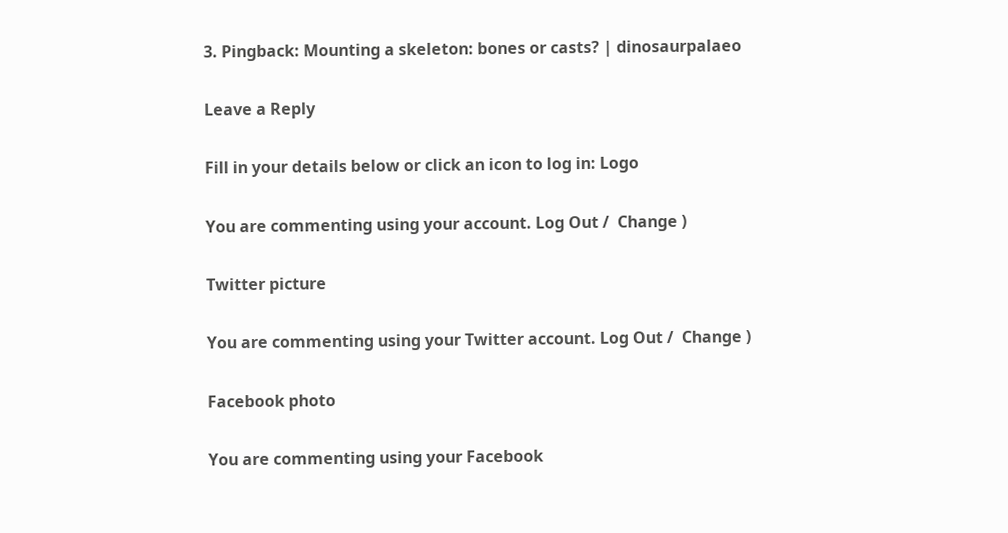3. Pingback: Mounting a skeleton: bones or casts? | dinosaurpalaeo

Leave a Reply

Fill in your details below or click an icon to log in: Logo

You are commenting using your account. Log Out /  Change )

Twitter picture

You are commenting using your Twitter account. Log Out /  Change )

Facebook photo

You are commenting using your Facebook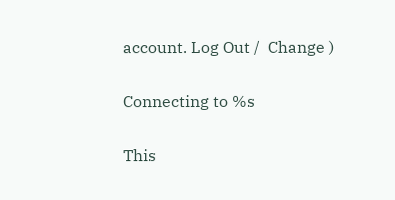account. Log Out /  Change )

Connecting to %s

This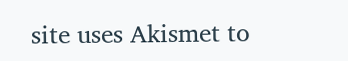site uses Akismet to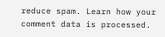reduce spam. Learn how your comment data is processed.